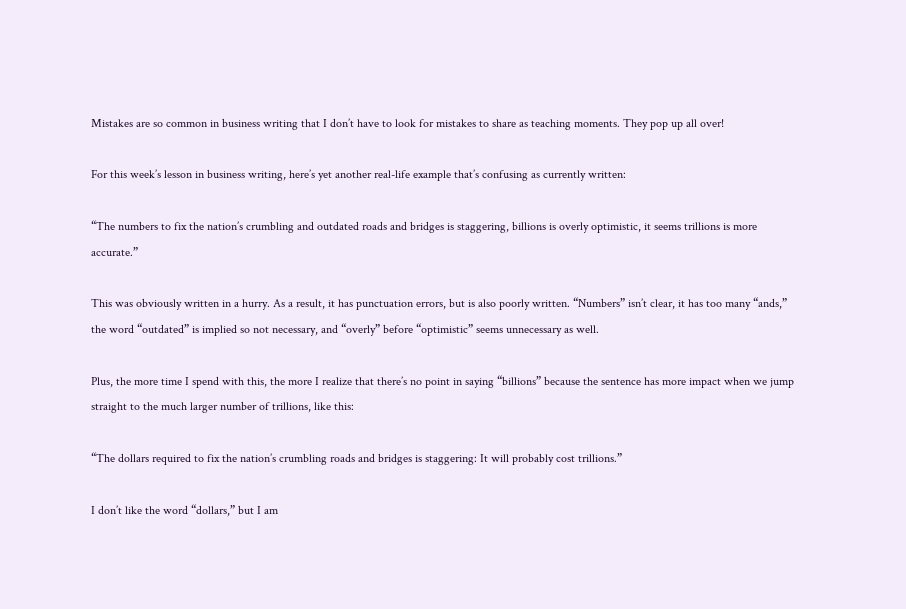Mistakes are so common in business writing that I don’t have to look for mistakes to share as teaching moments. They pop up all over!

For this week’s lesson in business writing, here’s yet another real-life example that’s confusing as currently written:

“The numbers to fix the nation’s crumbling and outdated roads and bridges is staggering, billions is overly optimistic, it seems trillions is more accurate.”

This was obviously written in a hurry. As a result, it has punctuation errors, but is also poorly written. “Numbers” isn’t clear, it has too many “ands,” the word “outdated” is implied so not necessary, and “overly” before “optimistic” seems unnecessary as well.

Plus, the more time I spend with this, the more I realize that there’s no point in saying “billions” because the sentence has more impact when we jump straight to the much larger number of trillions, like this:

“The dollars required to fix the nation’s crumbling roads and bridges is staggering: It will probably cost trillions.”

I don’t like the word “dollars,” but I am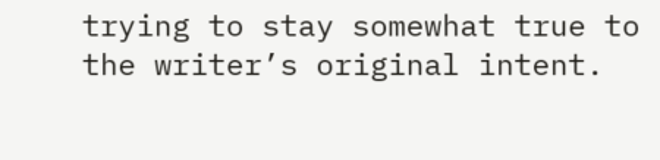trying to stay somewhat true to the writer’s original intent.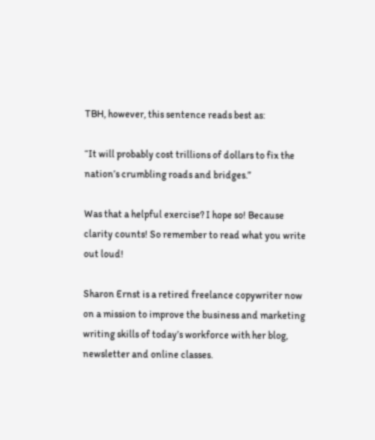TBH, however, this sentence reads best as:

“It will probably cost trillions of dollars to fix the nation’s crumbling roads and bridges.”

Was that a helpful exercise? I hope so! Because clarity counts! So remember to read what you write out loud!

Sharon Ernst is a retired freelance copywriter now on a mission to improve the business and marketing writing skills of today’s workforce with her blog, newsletter and online classes.